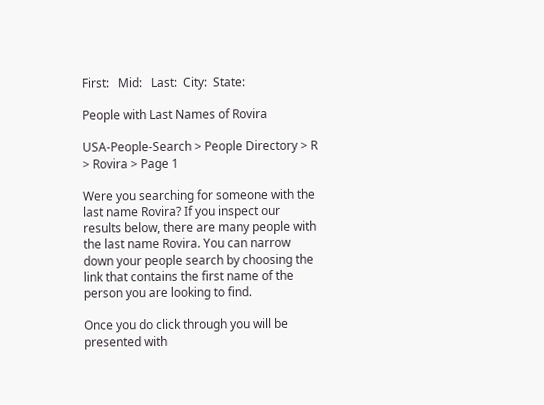First:   Mid:   Last:  City:  State:

People with Last Names of Rovira

USA-People-Search > People Directory > R > Rovira > Page 1

Were you searching for someone with the last name Rovira? If you inspect our results below, there are many people with the last name Rovira. You can narrow down your people search by choosing the link that contains the first name of the person you are looking to find.

Once you do click through you will be presented with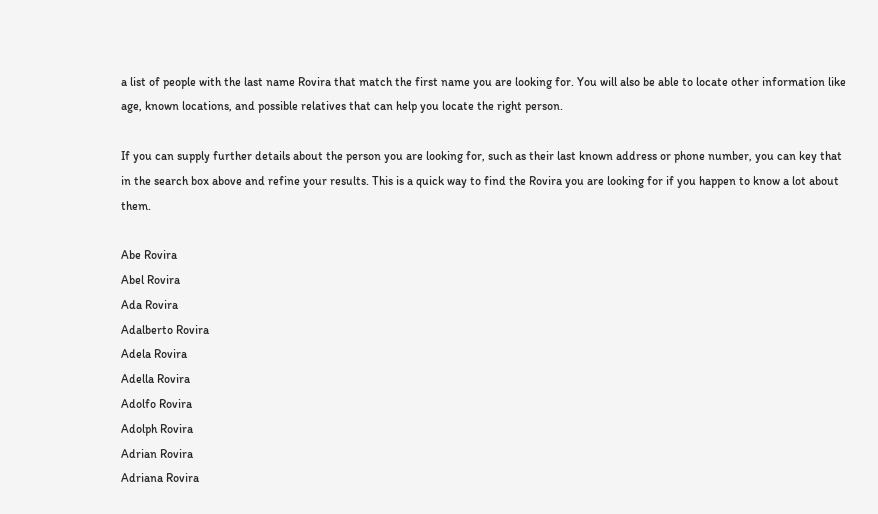a list of people with the last name Rovira that match the first name you are looking for. You will also be able to locate other information like age, known locations, and possible relatives that can help you locate the right person.

If you can supply further details about the person you are looking for, such as their last known address or phone number, you can key that in the search box above and refine your results. This is a quick way to find the Rovira you are looking for if you happen to know a lot about them.

Abe Rovira
Abel Rovira
Ada Rovira
Adalberto Rovira
Adela Rovira
Adella Rovira
Adolfo Rovira
Adolph Rovira
Adrian Rovira
Adriana Rovira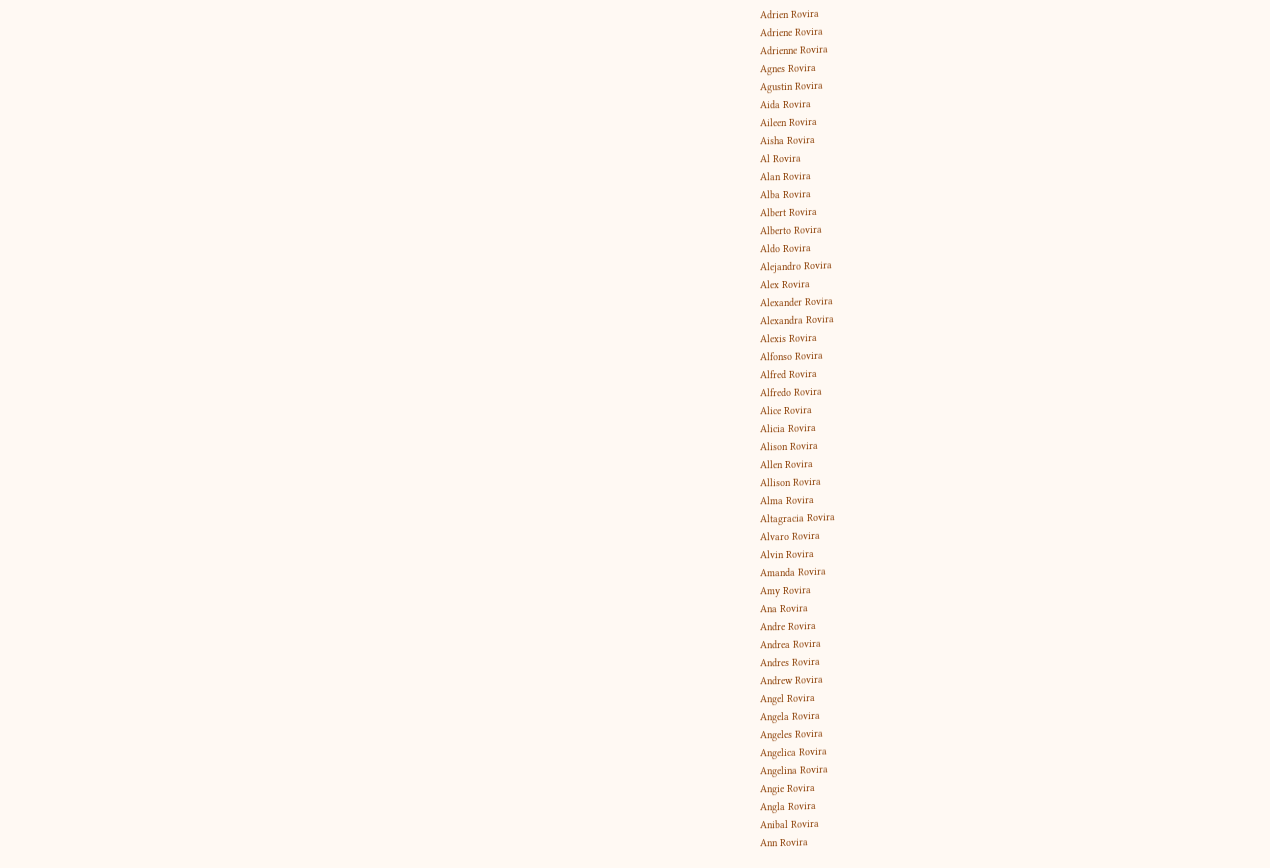Adrien Rovira
Adriene Rovira
Adrienne Rovira
Agnes Rovira
Agustin Rovira
Aida Rovira
Aileen Rovira
Aisha Rovira
Al Rovira
Alan Rovira
Alba Rovira
Albert Rovira
Alberto Rovira
Aldo Rovira
Alejandro Rovira
Alex Rovira
Alexander Rovira
Alexandra Rovira
Alexis Rovira
Alfonso Rovira
Alfred Rovira
Alfredo Rovira
Alice Rovira
Alicia Rovira
Alison Rovira
Allen Rovira
Allison Rovira
Alma Rovira
Altagracia Rovira
Alvaro Rovira
Alvin Rovira
Amanda Rovira
Amy Rovira
Ana Rovira
Andre Rovira
Andrea Rovira
Andres Rovira
Andrew Rovira
Angel Rovira
Angela Rovira
Angeles Rovira
Angelica Rovira
Angelina Rovira
Angie Rovira
Angla Rovira
Anibal Rovira
Ann Rovira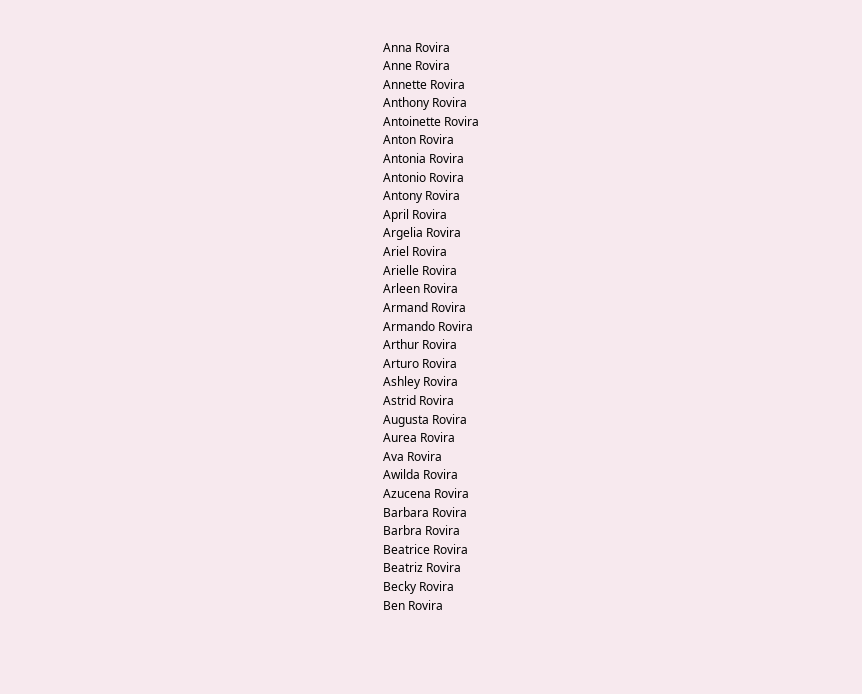Anna Rovira
Anne Rovira
Annette Rovira
Anthony Rovira
Antoinette Rovira
Anton Rovira
Antonia Rovira
Antonio Rovira
Antony Rovira
April Rovira
Argelia Rovira
Ariel Rovira
Arielle Rovira
Arleen Rovira
Armand Rovira
Armando Rovira
Arthur Rovira
Arturo Rovira
Ashley Rovira
Astrid Rovira
Augusta Rovira
Aurea Rovira
Ava Rovira
Awilda Rovira
Azucena Rovira
Barbara Rovira
Barbra Rovira
Beatrice Rovira
Beatriz Rovira
Becky Rovira
Ben Rovira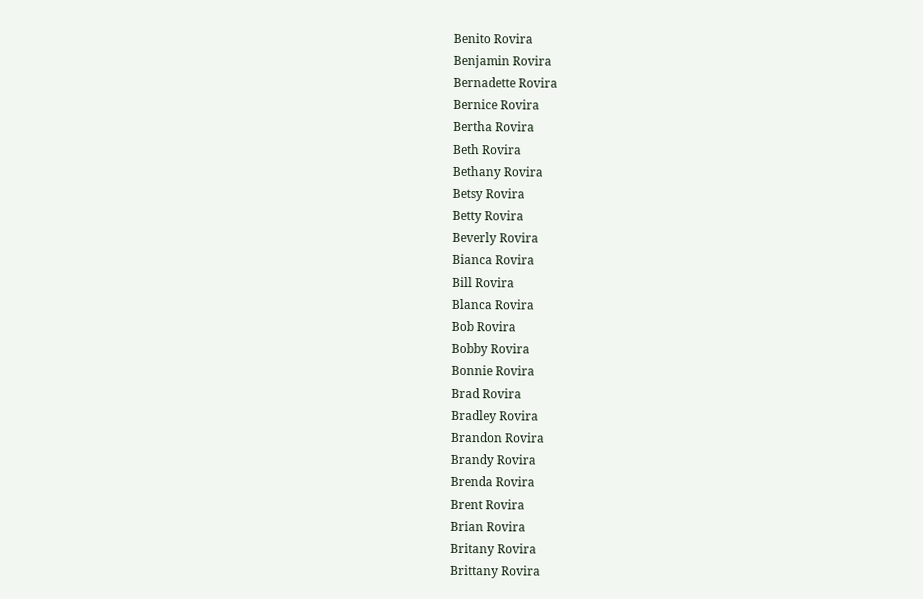Benito Rovira
Benjamin Rovira
Bernadette Rovira
Bernice Rovira
Bertha Rovira
Beth Rovira
Bethany Rovira
Betsy Rovira
Betty Rovira
Beverly Rovira
Bianca Rovira
Bill Rovira
Blanca Rovira
Bob Rovira
Bobby Rovira
Bonnie Rovira
Brad Rovira
Bradley Rovira
Brandon Rovira
Brandy Rovira
Brenda Rovira
Brent Rovira
Brian Rovira
Britany Rovira
Brittany Rovira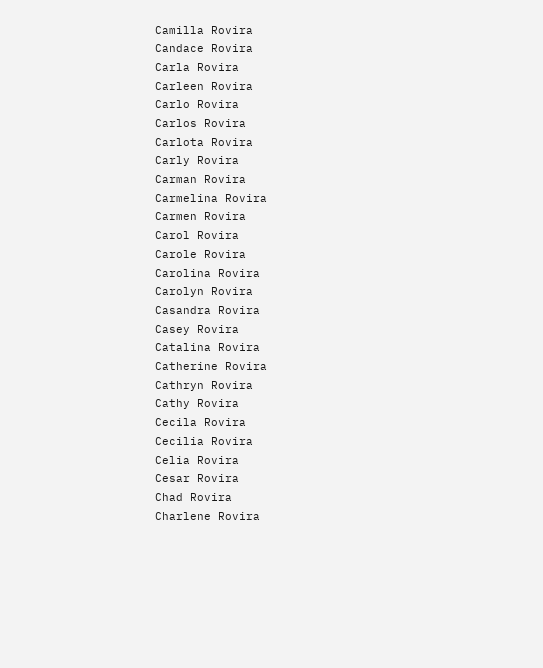Camilla Rovira
Candace Rovira
Carla Rovira
Carleen Rovira
Carlo Rovira
Carlos Rovira
Carlota Rovira
Carly Rovira
Carman Rovira
Carmelina Rovira
Carmen Rovira
Carol Rovira
Carole Rovira
Carolina Rovira
Carolyn Rovira
Casandra Rovira
Casey Rovira
Catalina Rovira
Catherine Rovira
Cathryn Rovira
Cathy Rovira
Cecila Rovira
Cecilia Rovira
Celia Rovira
Cesar Rovira
Chad Rovira
Charlene Rovira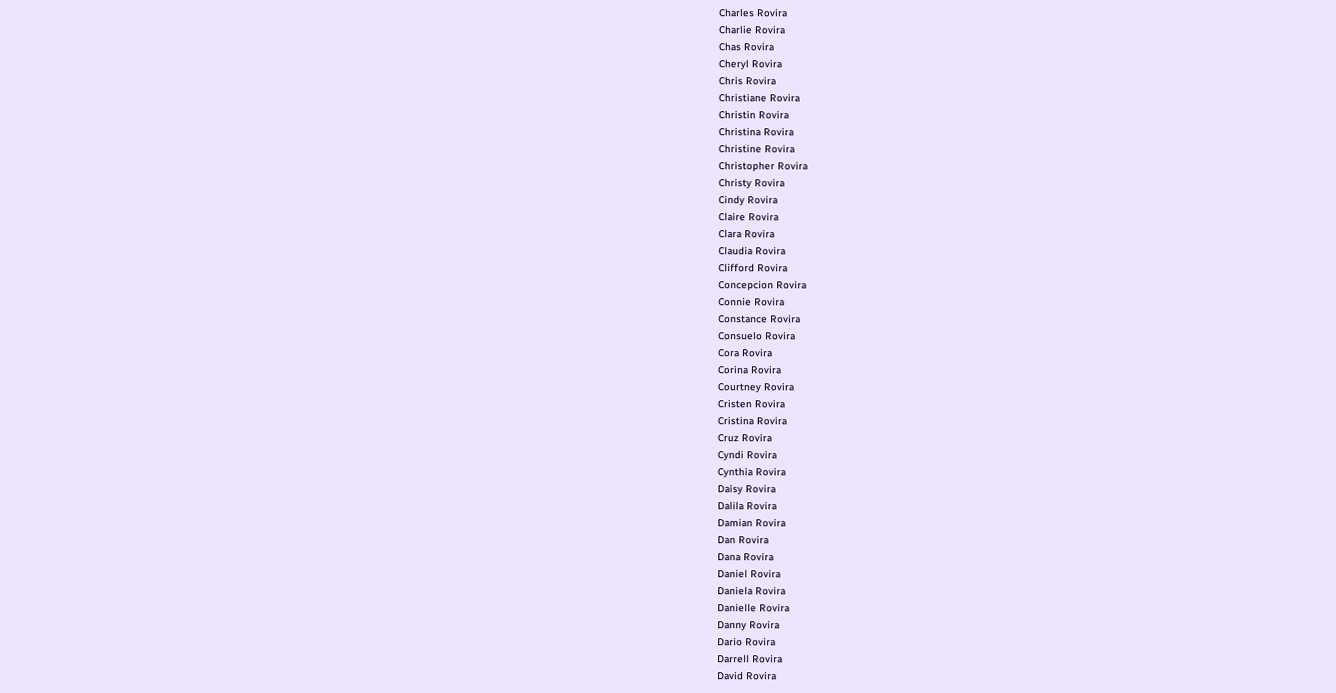Charles Rovira
Charlie Rovira
Chas Rovira
Cheryl Rovira
Chris Rovira
Christiane Rovira
Christin Rovira
Christina Rovira
Christine Rovira
Christopher Rovira
Christy Rovira
Cindy Rovira
Claire Rovira
Clara Rovira
Claudia Rovira
Clifford Rovira
Concepcion Rovira
Connie Rovira
Constance Rovira
Consuelo Rovira
Cora Rovira
Corina Rovira
Courtney Rovira
Cristen Rovira
Cristina Rovira
Cruz Rovira
Cyndi Rovira
Cynthia Rovira
Daisy Rovira
Dalila Rovira
Damian Rovira
Dan Rovira
Dana Rovira
Daniel Rovira
Daniela Rovira
Danielle Rovira
Danny Rovira
Dario Rovira
Darrell Rovira
David Rovira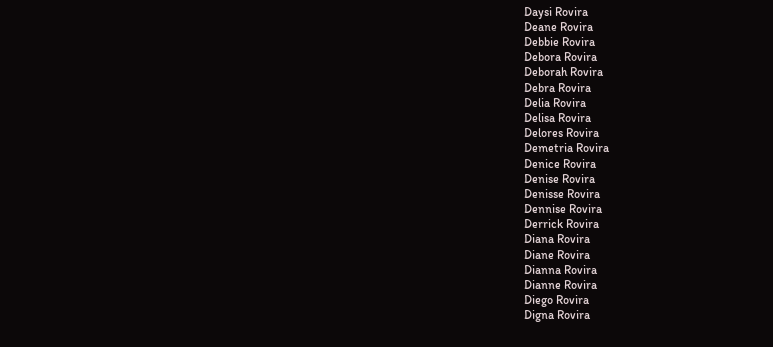Daysi Rovira
Deane Rovira
Debbie Rovira
Debora Rovira
Deborah Rovira
Debra Rovira
Delia Rovira
Delisa Rovira
Delores Rovira
Demetria Rovira
Denice Rovira
Denise Rovira
Denisse Rovira
Dennise Rovira
Derrick Rovira
Diana Rovira
Diane Rovira
Dianna Rovira
Dianne Rovira
Diego Rovira
Digna Rovira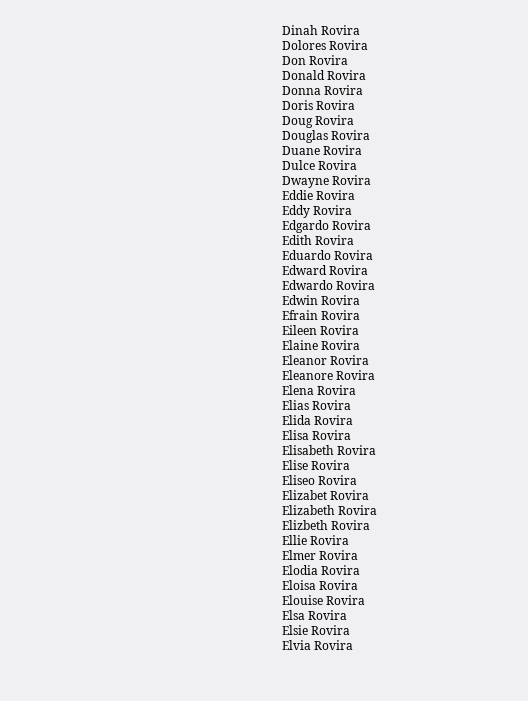Dinah Rovira
Dolores Rovira
Don Rovira
Donald Rovira
Donna Rovira
Doris Rovira
Doug Rovira
Douglas Rovira
Duane Rovira
Dulce Rovira
Dwayne Rovira
Eddie Rovira
Eddy Rovira
Edgardo Rovira
Edith Rovira
Eduardo Rovira
Edward Rovira
Edwardo Rovira
Edwin Rovira
Efrain Rovira
Eileen Rovira
Elaine Rovira
Eleanor Rovira
Eleanore Rovira
Elena Rovira
Elias Rovira
Elida Rovira
Elisa Rovira
Elisabeth Rovira
Elise Rovira
Eliseo Rovira
Elizabet Rovira
Elizabeth Rovira
Elizbeth Rovira
Ellie Rovira
Elmer Rovira
Elodia Rovira
Eloisa Rovira
Elouise Rovira
Elsa Rovira
Elsie Rovira
Elvia Rovira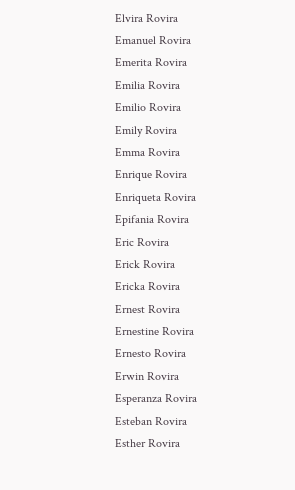Elvira Rovira
Emanuel Rovira
Emerita Rovira
Emilia Rovira
Emilio Rovira
Emily Rovira
Emma Rovira
Enrique Rovira
Enriqueta Rovira
Epifania Rovira
Eric Rovira
Erick Rovira
Ericka Rovira
Ernest Rovira
Ernestine Rovira
Ernesto Rovira
Erwin Rovira
Esperanza Rovira
Esteban Rovira
Esther Rovira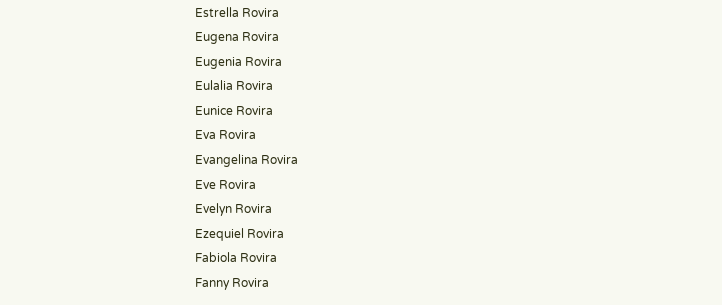Estrella Rovira
Eugena Rovira
Eugenia Rovira
Eulalia Rovira
Eunice Rovira
Eva Rovira
Evangelina Rovira
Eve Rovira
Evelyn Rovira
Ezequiel Rovira
Fabiola Rovira
Fanny Rovira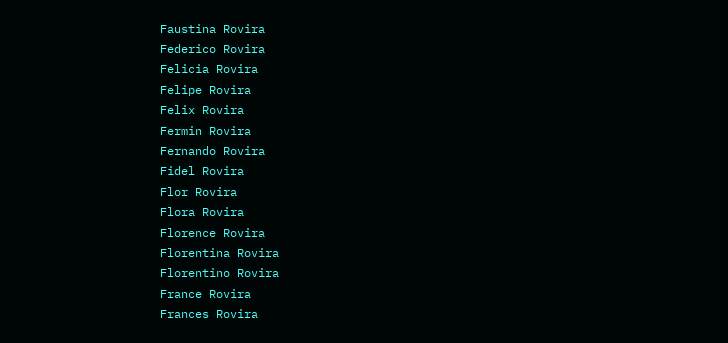Faustina Rovira
Federico Rovira
Felicia Rovira
Felipe Rovira
Felix Rovira
Fermin Rovira
Fernando Rovira
Fidel Rovira
Flor Rovira
Flora Rovira
Florence Rovira
Florentina Rovira
Florentino Rovira
France Rovira
Frances Rovira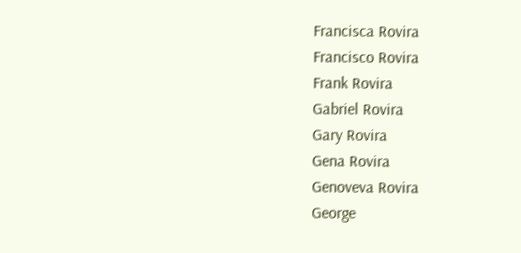Francisca Rovira
Francisco Rovira
Frank Rovira
Gabriel Rovira
Gary Rovira
Gena Rovira
Genoveva Rovira
George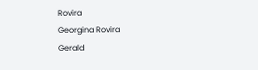Rovira
Georgina Rovira
Gerald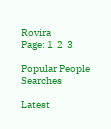Rovira
Page: 1  2  3

Popular People Searches

Latest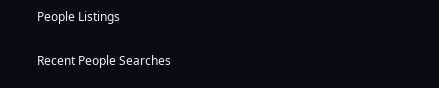People Listings

Recent People Searches